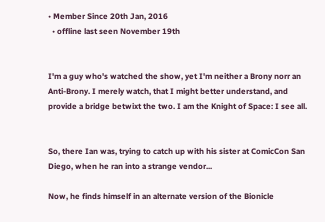• Member Since 20th Jan, 2016
  • offline last seen November 19th


I'm a guy who's watched the show, yet I'm neither a Brony norr an Anti-Brony. I merely watch, that I might better understand, and provide a bridge betwixt the two. I am the Knight of Space: I see all.


So, there Ian was, trying to catch up with his sister at ComicCon San Diego, when he ran into a strange vendor...

Now, he finds himself in an alternate version of the Bionicle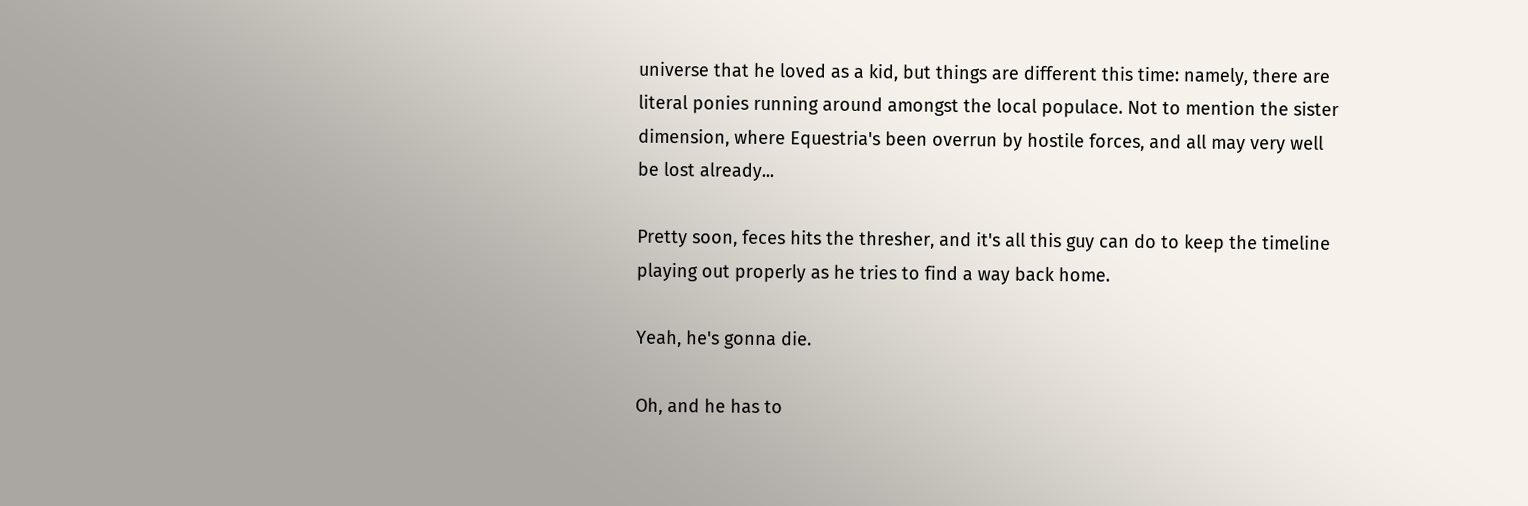universe that he loved as a kid, but things are different this time: namely, there are literal ponies running around amongst the local populace. Not to mention the sister dimension, where Equestria's been overrun by hostile forces, and all may very well be lost already...

Pretty soon, feces hits the thresher, and it's all this guy can do to keep the timeline playing out properly as he tries to find a way back home.

Yeah, he's gonna die.

Oh, and he has to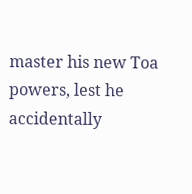master his new Toa powers, lest he accidentally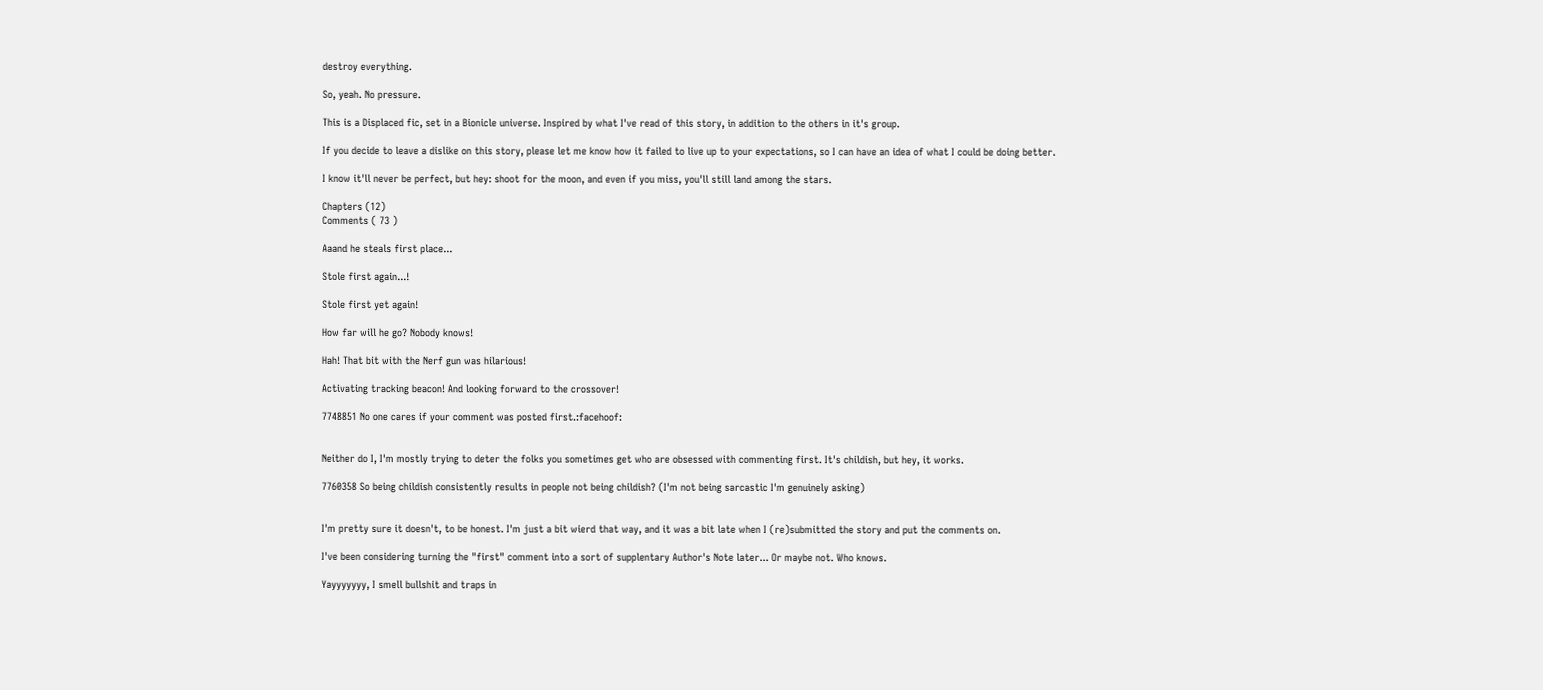destroy everything.

So, yeah. No pressure.

This is a Displaced fic, set in a Bionicle universe. Inspired by what I've read of this story, in addition to the others in it's group.

If you decide to leave a dislike on this story, please let me know how it failed to live up to your expectations, so I can have an idea of what I could be doing better.

I know it'll never be perfect, but hey: shoot for the moon, and even if you miss, you'll still land among the stars.

Chapters (12)
Comments ( 73 )

Aaand he steals first place...

Stole first again...!

Stole first yet again!

How far will he go? Nobody knows!

Hah! That bit with the Nerf gun was hilarious!

Activating tracking beacon! And looking forward to the crossover!

7748851 No one cares if your comment was posted first.:facehoof:


Neither do I, I'm mostly trying to deter the folks you sometimes get who are obsessed with commenting first. It's childish, but hey, it works.

7760358 So being childish consistently results in people not being childish? (I'm not being sarcastic I'm genuinely asking)


I'm pretty sure it doesn't, to be honest. I'm just a bit wierd that way, and it was a bit late when I (re)submitted the story and put the comments on.

I've been considering turning the "first" comment into a sort of supplentary Author's Note later... Or maybe not. Who knows.

Yayyyyyyy, I smell bullshit and traps in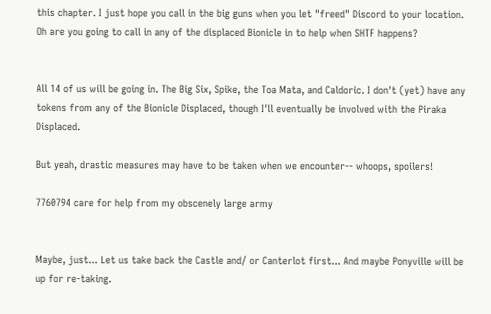this chapter. I just hope you call in the big guns when you let "freed" Discord to your location.
Oh are you going to call in any of the displaced Bionicle in to help when SHTF happens?


All 14 of us will be going in. The Big Six, Spike, the Toa Mata, and Caldoric. I don't (yet) have any tokens from any of the Bionicle Displaced, though I'll eventually be involved with the Piraka Displaced.

But yeah, drastic measures may have to be taken when we encounter-- whoops, spoilers!

7760794 care for help from my obscenely large army


Maybe, just... Let us take back the Castle and/ or Canterlot first... And maybe Ponyville will be up for re-taking.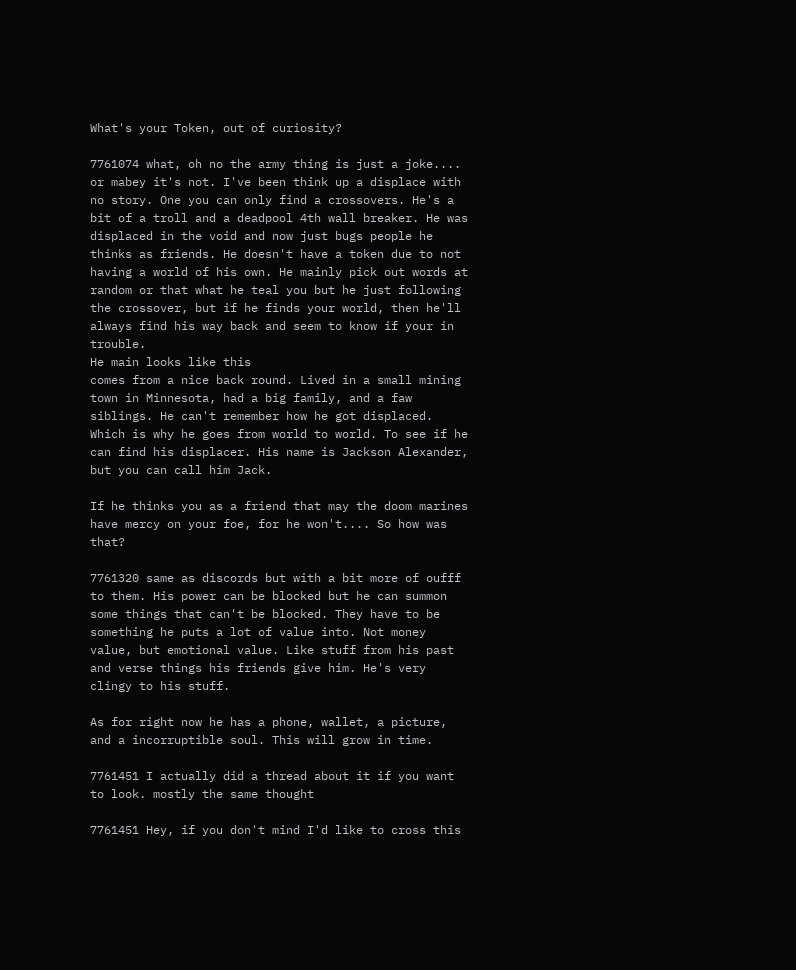What's your Token, out of curiosity?

7761074 what, oh no the army thing is just a joke.... or mabey it's not. I've been think up a displace with no story. One you can only find a crossovers. He's a bit of a troll and a deadpool 4th wall breaker. He was displaced in the void and now just bugs people he thinks as friends. He doesn't have a token due to not having a world of his own. He mainly pick out words at random or that what he teal you but he just following the crossover, but if he finds your world, then he'll always find his way back and seem to know if your in trouble.
He main looks like this
comes from a nice back round. Lived in a small mining town in Minnesota, had a big family, and a faw siblings. He can't remember how he got displaced. Which is why he goes from world to world. To see if he can find his displacer. His name is Jackson Alexander, but you can call him Jack.

If he thinks you as a friend that may the doom marines have mercy on your foe, for he won't.... So how was that?

7761320 same as discords but with a bit more of oufff to them. His power can be blocked but he can summon some things that can't be blocked. They have to be something he puts a lot of value into. Not money value, but emotional value. Like stuff from his past and verse things his friends give him. He's very clingy to his stuff.

As for right now he has a phone, wallet, a picture, and a incorruptible soul. This will grow in time.

7761451 I actually did a thread about it if you want to look. mostly the same thought

7761451 Hey, if you don't mind I'd like to cross this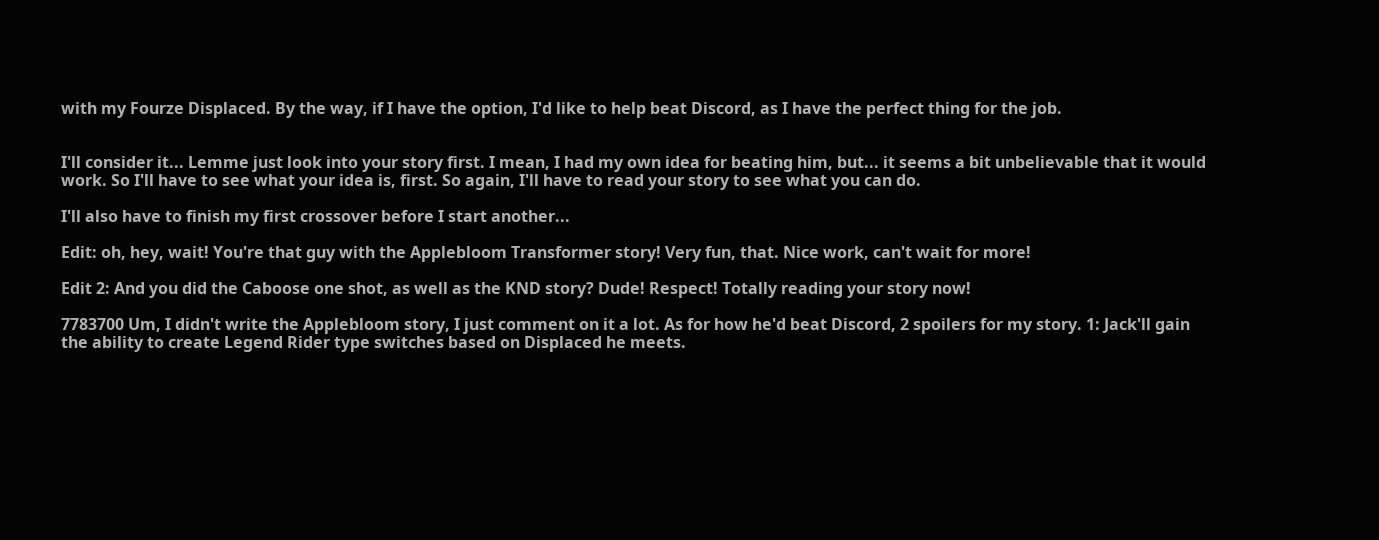with my Fourze Displaced. By the way, if I have the option, I'd like to help beat Discord, as I have the perfect thing for the job.


I'll consider it... Lemme just look into your story first. I mean, I had my own idea for beating him, but... it seems a bit unbelievable that it would work. So I'll have to see what your idea is, first. So again, I'll have to read your story to see what you can do.

I'll also have to finish my first crossover before I start another...

Edit: oh, hey, wait! You're that guy with the Applebloom Transformer story! Very fun, that. Nice work, can't wait for more!

Edit 2: And you did the Caboose one shot, as well as the KND story? Dude! Respect! Totally reading your story now!

7783700 Um, I didn't write the Applebloom story, I just comment on it a lot. As for how he'd beat Discord, 2 spoilers for my story. 1: Jack'll gain the ability to create Legend Rider type switches based on Displaced he meets.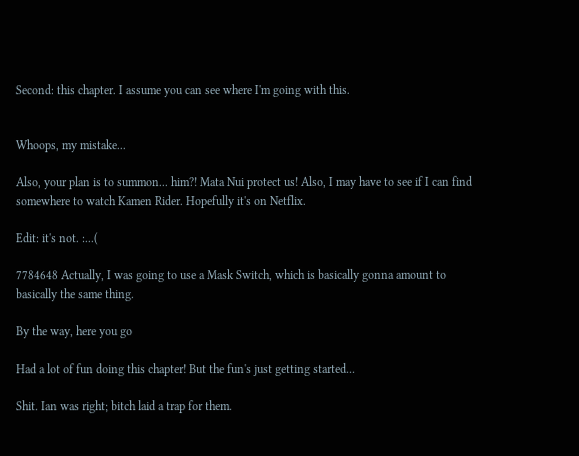Second: this chapter. I assume you can see where I'm going with this.


Whoops, my mistake...

Also, your plan is to summon... him?! Mata Nui protect us! Also, I may have to see if I can find somewhere to watch Kamen Rider. Hopefully it's on Netflix.

Edit: it's not. :...(

7784648 Actually, I was going to use a Mask Switch, which is basically gonna amount to basically the same thing.

By the way, here you go

Had a lot of fun doing this chapter! But the fun's just getting started...

Shit. Ian was right; bitch laid a trap for them.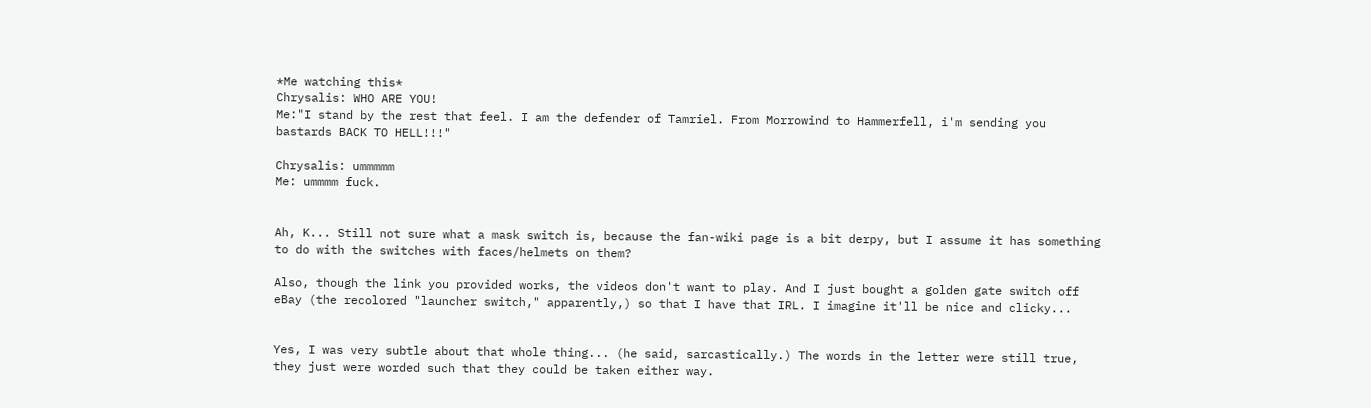*Me watching this*
Chrysalis: WHO ARE YOU!
Me:"I stand by the rest that feel. I am the defender of Tamriel. From Morrowind to Hammerfell, i'm sending you bastards BACK TO HELL!!!"

Chrysalis: ummmmm
Me: ummmm fuck.


Ah, K... Still not sure what a mask switch is, because the fan-wiki page is a bit derpy, but I assume it has something to do with the switches with faces/helmets on them?

Also, though the link you provided works, the videos don't want to play. And I just bought a golden gate switch off eBay (the recolored "launcher switch," apparently,) so that I have that IRL. I imagine it'll be nice and clicky...


Yes, I was very subtle about that whole thing... (he said, sarcastically.) The words in the letter were still true, they just were worded such that they could be taken either way.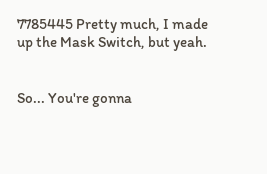7785445 Pretty much, I made up the Mask Switch, but yeah.


So... You're gonna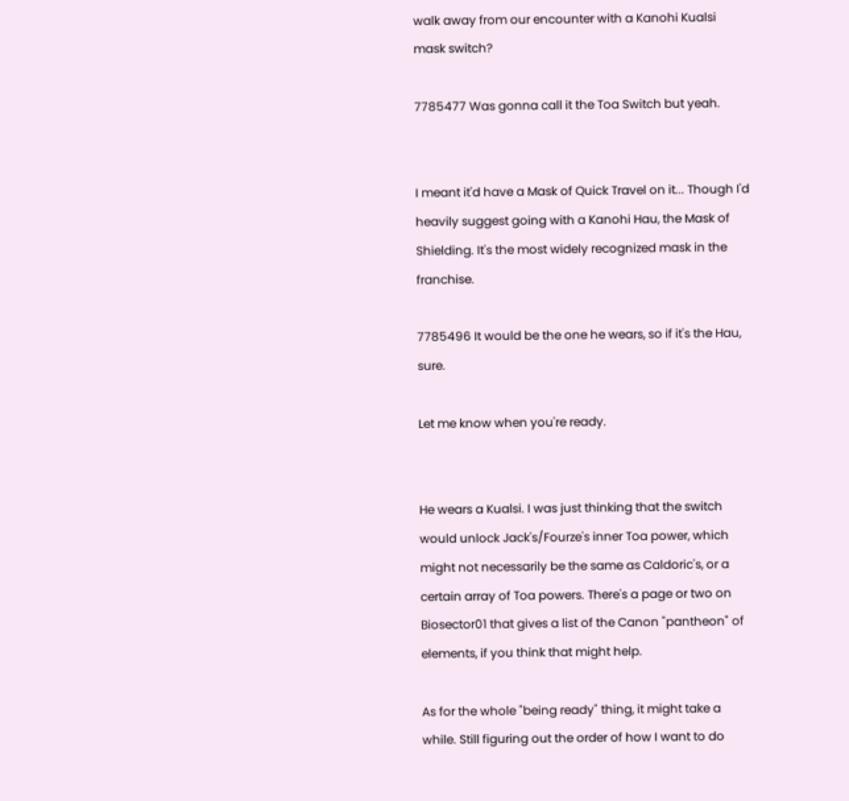walk away from our encounter with a Kanohi Kualsi mask switch?

7785477 Was gonna call it the Toa Switch but yeah.


I meant it'd have a Mask of Quick Travel on it... Though I'd heavily suggest going with a Kanohi Hau, the Mask of Shielding. It's the most widely recognized mask in the franchise.

7785496 It would be the one he wears, so if it's the Hau, sure.

Let me know when you're ready.


He wears a Kualsi. I was just thinking that the switch would unlock Jack's/Fourze's inner Toa power, which might not necessarily be the same as Caldoric's, or a certain array of Toa powers. There's a page or two on Biosector01 that gives a list of the Canon "pantheon" of elements, if you think that might help.

As for the whole "being ready" thing, it might take a while. Still figuring out the order of how I want to do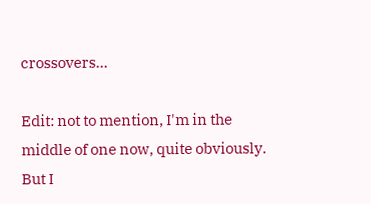crossovers...

Edit: not to mention, I'm in the middle of one now, quite obviously. But I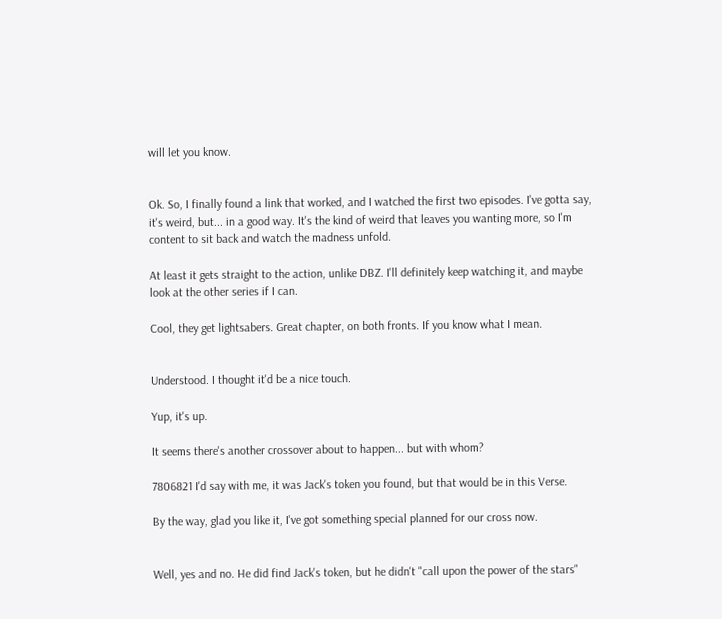will let you know.


Ok. So, I finally found a link that worked, and I watched the first two episodes. I've gotta say, it's weird, but... in a good way. It's the kind of weird that leaves you wanting more, so I'm content to sit back and watch the madness unfold.

At least it gets straight to the action, unlike DBZ. I'll definitely keep watching it, and maybe look at the other series if I can.

Cool, they get lightsabers. Great chapter, on both fronts. If you know what I mean.


Understood. I thought it'd be a nice touch.

Yup, it's up.

It seems there's another crossover about to happen... but with whom?

7806821 I'd say with me, it was Jack's token you found, but that would be in this Verse.

By the way, glad you like it, I've got something special planned for our cross now.


Well, yes and no. He did find Jack's token, but he didn't "call upon the power of the stars"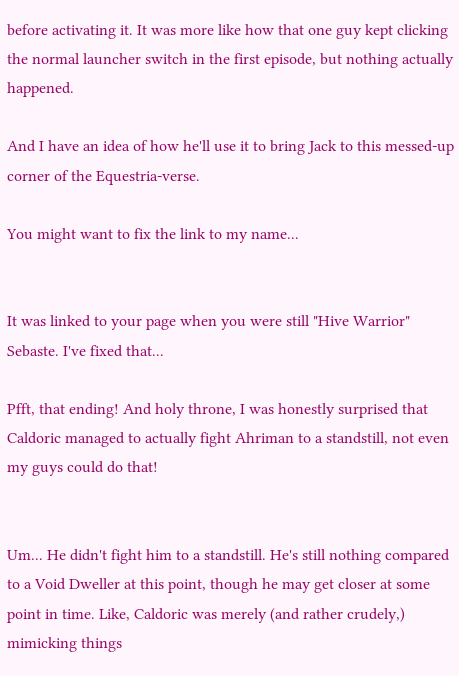before activating it. It was more like how that one guy kept clicking the normal launcher switch in the first episode, but nothing actually happened.

And I have an idea of how he'll use it to bring Jack to this messed-up corner of the Equestria-verse.

You might want to fix the link to my name...


It was linked to your page when you were still "Hive Warrior" Sebaste. I've fixed that...

Pfft, that ending! And holy throne, I was honestly surprised that Caldoric managed to actually fight Ahriman to a standstill, not even my guys could do that!


Um... He didn't fight him to a standstill. He's still nothing compared to a Void Dweller at this point, though he may get closer at some point in time. Like, Caldoric was merely (and rather crudely,) mimicking things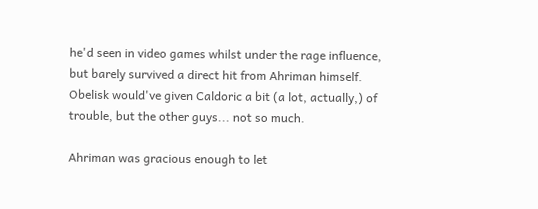he'd seen in video games whilst under the rage influence, but barely survived a direct hit from Ahriman himself. Obelisk would've given Caldoric a bit (a lot, actually,) of trouble, but the other guys... not so much.

Ahriman was gracious enough to let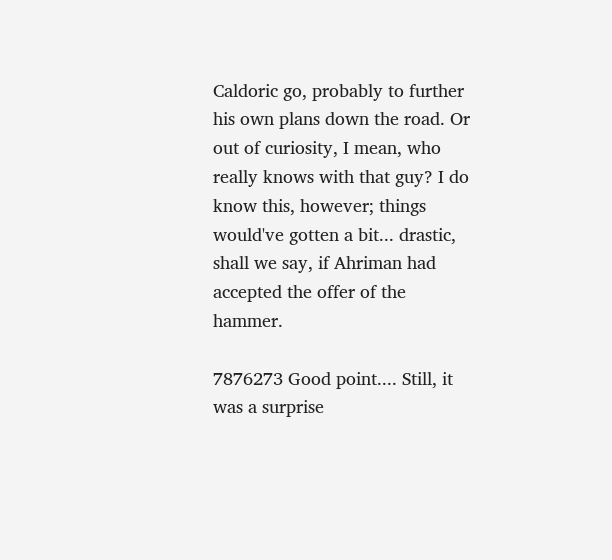Caldoric go, probably to further his own plans down the road. Or out of curiosity, I mean, who really knows with that guy? I do know this, however; things would've gotten a bit... drastic, shall we say, if Ahriman had accepted the offer of the hammer.

7876273 Good point.... Still, it was a surprise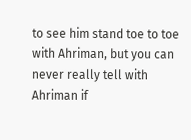to see him stand toe to toe with Ahriman, but you can never really tell with Ahriman if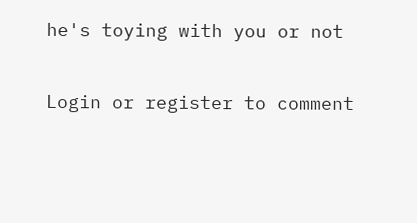he's toying with you or not

Login or register to comment